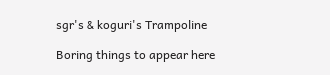sgr's & koguri's Trampoline

Boring things to appear here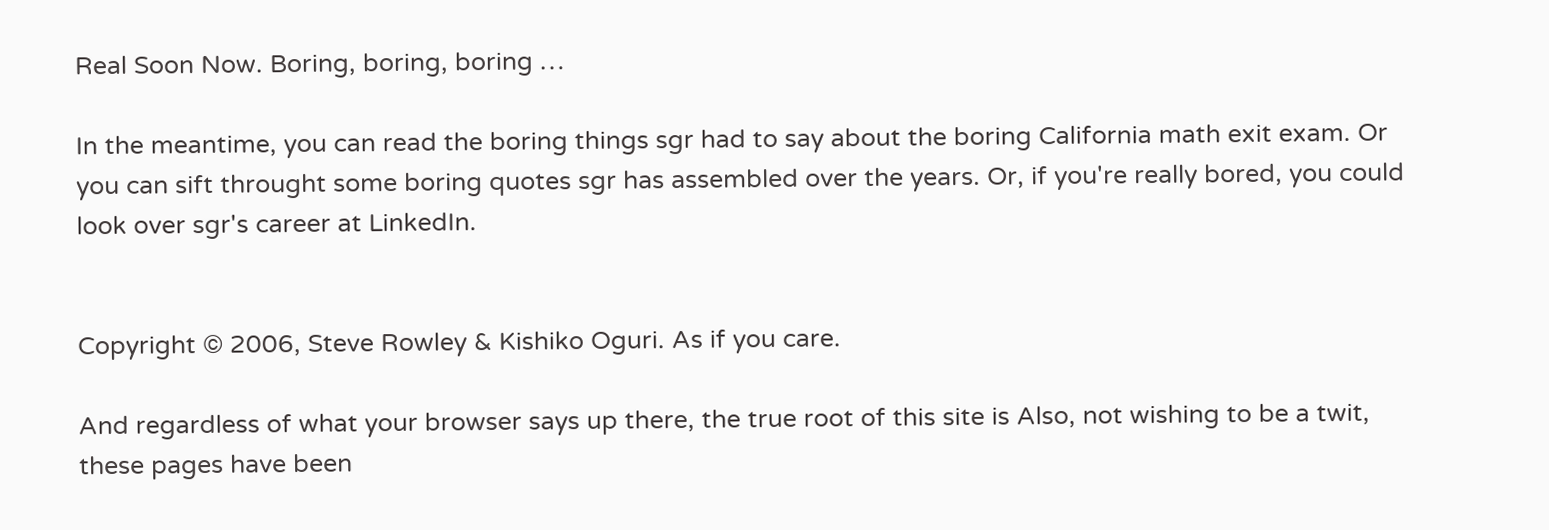Real Soon Now. Boring, boring, boring …

In the meantime, you can read the boring things sgr had to say about the boring California math exit exam. Or you can sift throught some boring quotes sgr has assembled over the years. Or, if you're really bored, you could look over sgr's career at LinkedIn.


Copyright © 2006, Steve Rowley & Kishiko Oguri. As if you care.

And regardless of what your browser says up there, the true root of this site is Also, not wishing to be a twit, these pages have been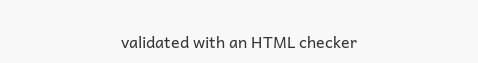validated with an HTML checker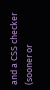and a CSS checker (sooner or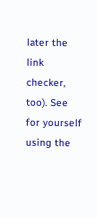later the link checker, too). See for yourself using the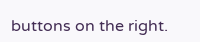buttons on the right.